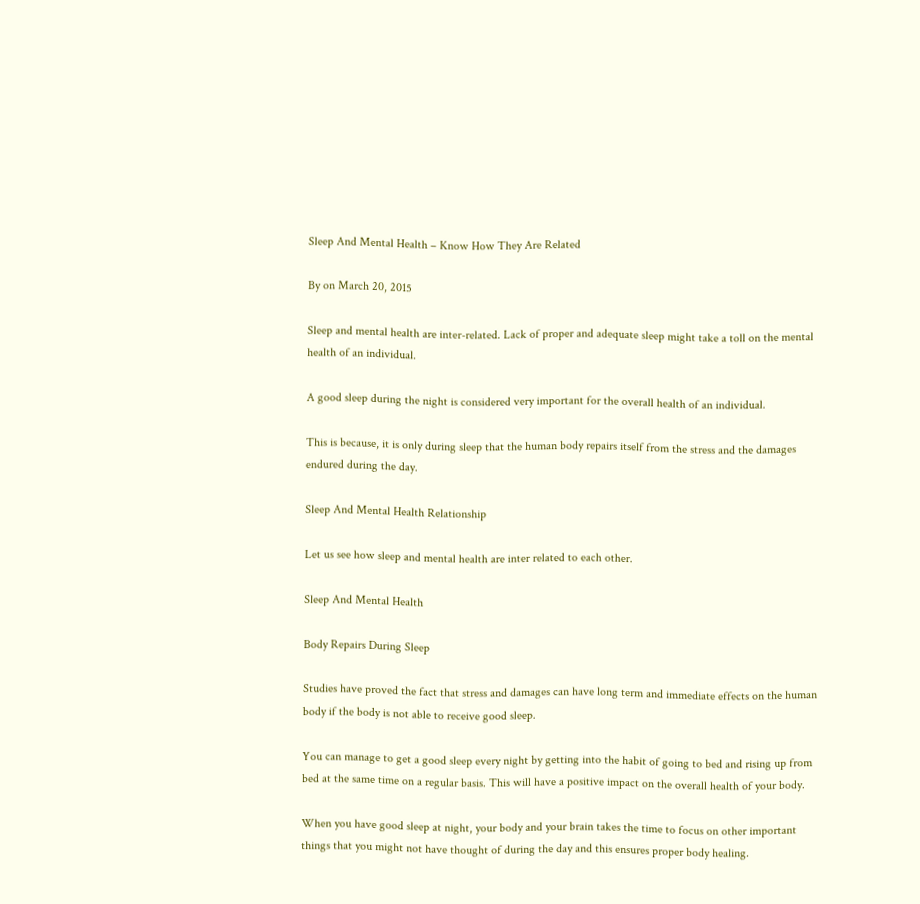Sleep And Mental Health – Know How They Are Related

By on March 20, 2015

Sleep and mental health are inter-related. Lack of proper and adequate sleep might take a toll on the mental health of an individual.

A good sleep during the night is considered very important for the overall health of an individual.

This is because, it is only during sleep that the human body repairs itself from the stress and the damages endured during the day.

Sleep And Mental Health Relationship

Let us see how sleep and mental health are inter related to each other.

Sleep And Mental Health

Body Repairs During Sleep

Studies have proved the fact that stress and damages can have long term and immediate effects on the human body if the body is not able to receive good sleep.

You can manage to get a good sleep every night by getting into the habit of going to bed and rising up from bed at the same time on a regular basis. This will have a positive impact on the overall health of your body.

When you have good sleep at night, your body and your brain takes the time to focus on other important things that you might not have thought of during the day and this ensures proper body healing.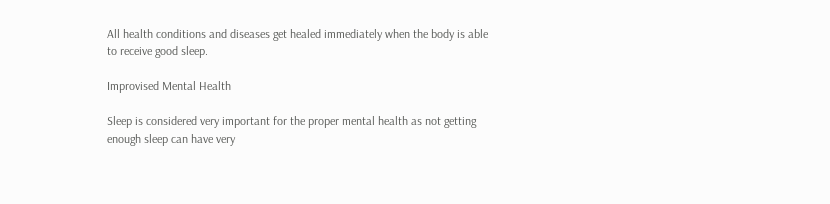All health conditions and diseases get healed immediately when the body is able to receive good sleep.

Improvised Mental Health

Sleep is considered very important for the proper mental health as not getting enough sleep can have very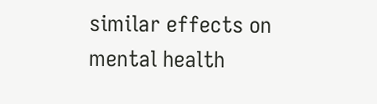similar effects on mental health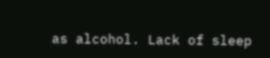as alcohol. Lack of sleep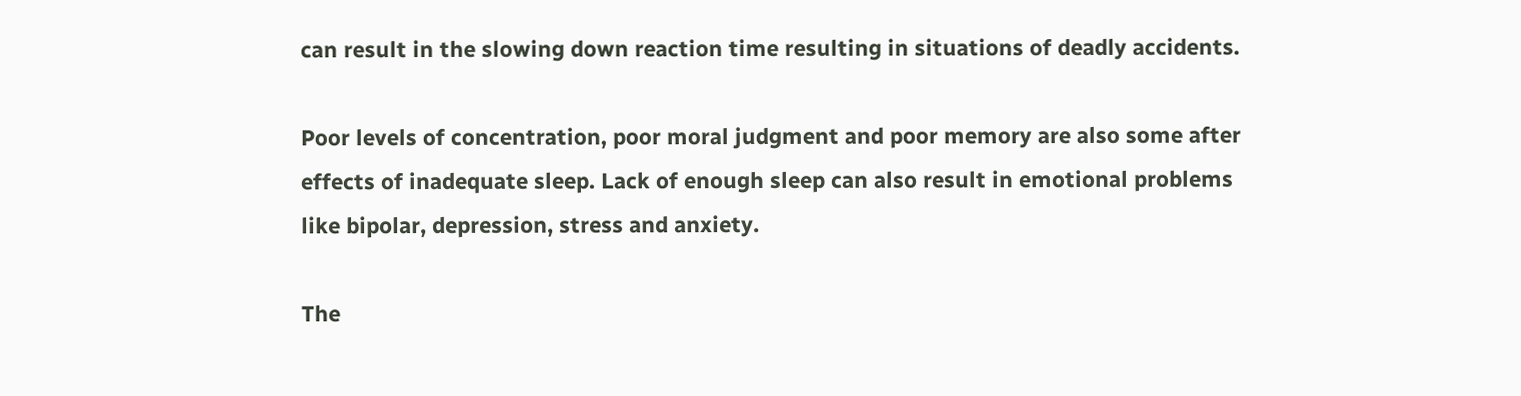can result in the slowing down reaction time resulting in situations of deadly accidents.

Poor levels of concentration, poor moral judgment and poor memory are also some after effects of inadequate sleep. Lack of enough sleep can also result in emotional problems like bipolar, depression, stress and anxiety.

The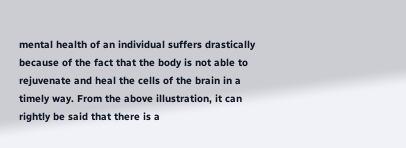mental health of an individual suffers drastically because of the fact that the body is not able to rejuvenate and heal the cells of the brain in a timely way. From the above illustration, it can rightly be said that there is a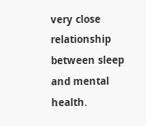very close relationship between sleep and mental health.